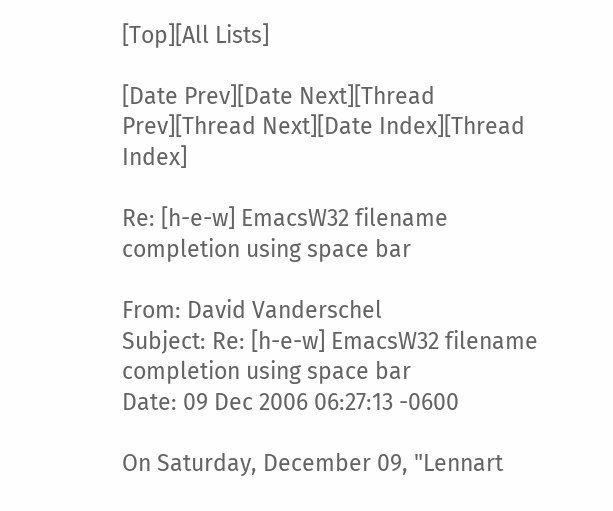[Top][All Lists]

[Date Prev][Date Next][Thread Prev][Thread Next][Date Index][Thread Index]

Re: [h-e-w] EmacsW32 filename completion using space bar

From: David Vanderschel
Subject: Re: [h-e-w] EmacsW32 filename completion using space bar
Date: 09 Dec 2006 06:27:13 -0600

On Saturday, December 09, "Lennart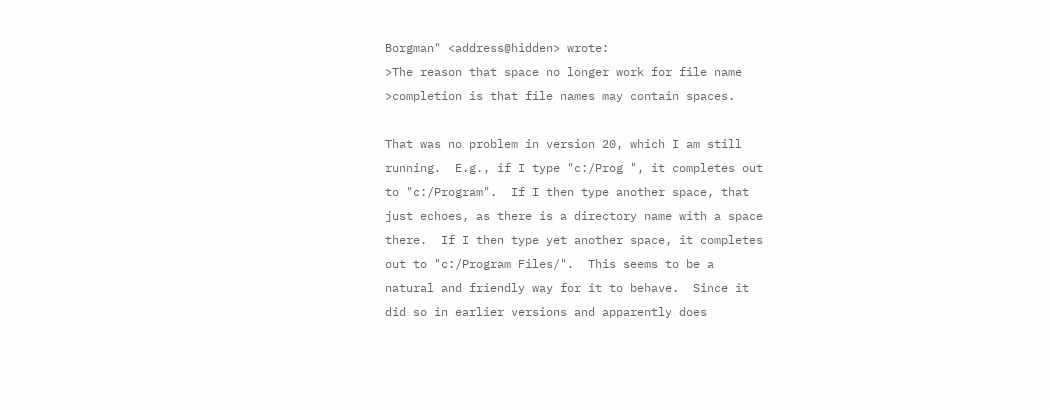Borgman" <address@hidden> wrote:
>The reason that space no longer work for file name
>completion is that file names may contain spaces.

That was no problem in version 20, which I am still
running.  E.g., if I type "c:/Prog ", it completes out
to "c:/Program".  If I then type another space, that
just echoes, as there is a directory name with a space
there.  If I then type yet another space, it completes
out to "c:/Program Files/".  This seems to be a
natural and friendly way for it to behave.  Since it
did so in earlier versions and apparently does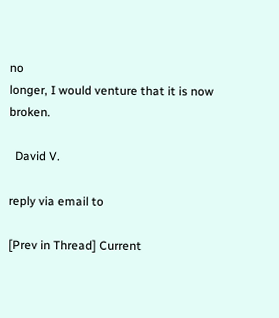no
longer, I would venture that it is now broken.

  David V.

reply via email to

[Prev in Thread] Current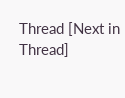Thread [Next in Thread]